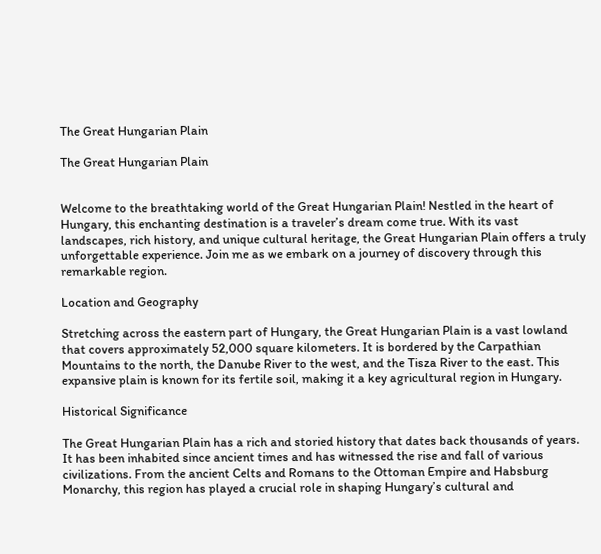The Great Hungarian Plain

The Great Hungarian Plain


Welcome to the breathtaking world of the Great Hungarian Plain! Nestled in the heart of Hungary, this enchanting destination is a traveler’s dream come true. With its vast landscapes, rich history, and unique cultural heritage, the Great Hungarian Plain offers a truly unforgettable experience. Join me as we embark on a journey of discovery through this remarkable region.

Location and Geography

Stretching across the eastern part of Hungary, the Great Hungarian Plain is a vast lowland that covers approximately 52,000 square kilometers. It is bordered by the Carpathian Mountains to the north, the Danube River to the west, and the Tisza River to the east. This expansive plain is known for its fertile soil, making it a key agricultural region in Hungary.

Historical Significance

The Great Hungarian Plain has a rich and storied history that dates back thousands of years. It has been inhabited since ancient times and has witnessed the rise and fall of various civilizations. From the ancient Celts and Romans to the Ottoman Empire and Habsburg Monarchy, this region has played a crucial role in shaping Hungary’s cultural and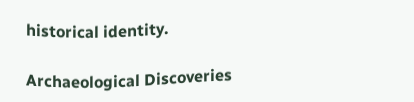historical identity.

Archaeological Discoveries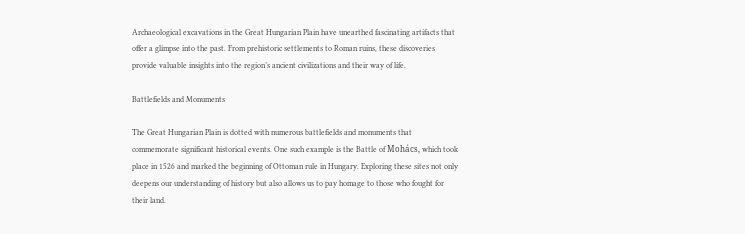Archaeological excavations in the Great Hungarian Plain have unearthed fascinating artifacts that offer a glimpse into the past. From prehistoric settlements to Roman ruins, these discoveries provide valuable insights into the region’s ancient civilizations and their way of life.

Battlefields and Monuments

The Great Hungarian Plain is dotted with numerous battlefields and monuments that commemorate significant historical events. One such example is the Battle of Mohács, which took place in 1526 and marked the beginning of Ottoman rule in Hungary. Exploring these sites not only deepens our understanding of history but also allows us to pay homage to those who fought for their land.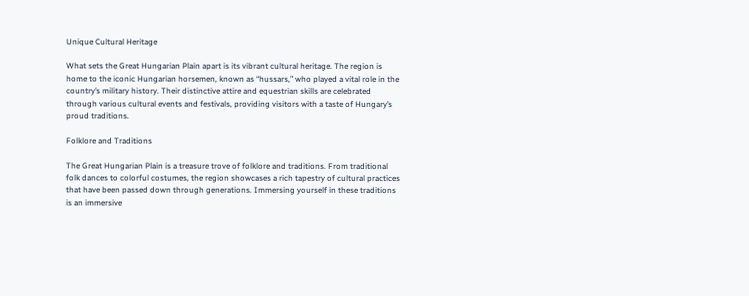Unique Cultural Heritage

What sets the Great Hungarian Plain apart is its vibrant cultural heritage. The region is home to the iconic Hungarian horsemen, known as “hussars,” who played a vital role in the country’s military history. Their distinctive attire and equestrian skills are celebrated through various cultural events and festivals, providing visitors with a taste of Hungary’s proud traditions.

Folklore and Traditions

The Great Hungarian Plain is a treasure trove of folklore and traditions. From traditional folk dances to colorful costumes, the region showcases a rich tapestry of cultural practices that have been passed down through generations. Immersing yourself in these traditions is an immersive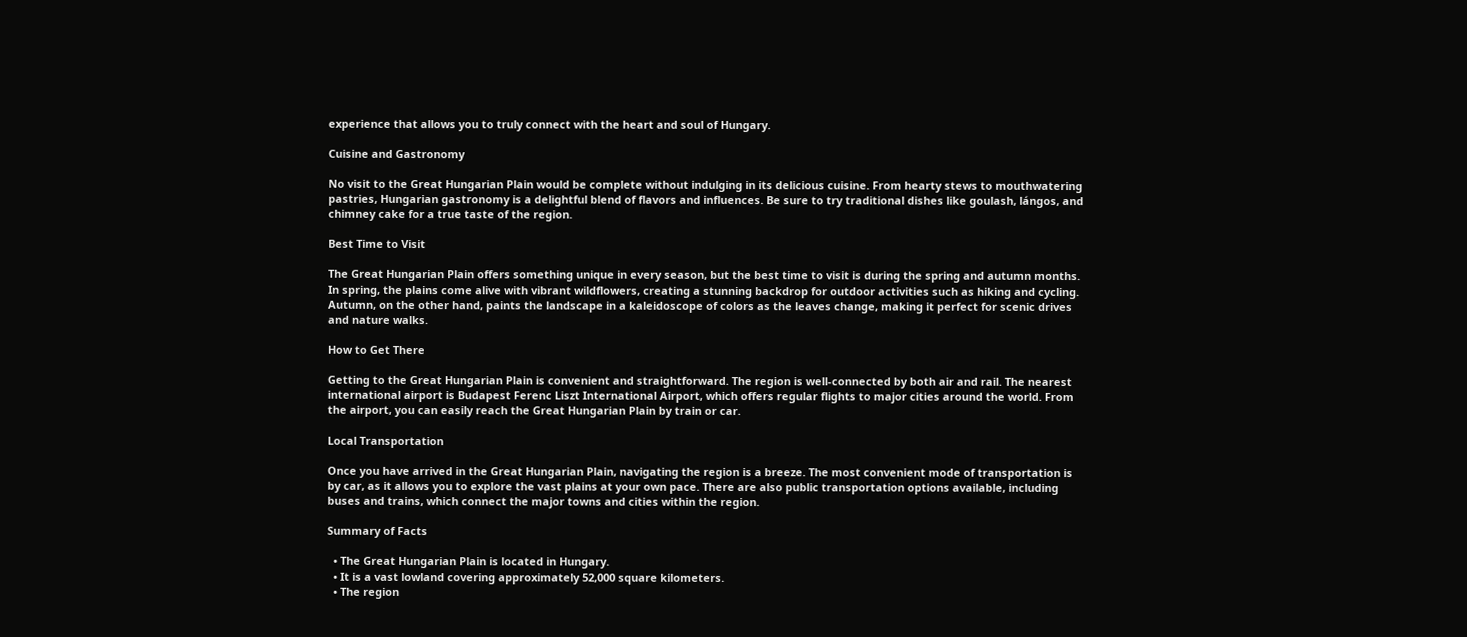experience that allows you to truly connect with the heart and soul of Hungary.

Cuisine and Gastronomy

No visit to the Great Hungarian Plain would be complete without indulging in its delicious cuisine. From hearty stews to mouthwatering pastries, Hungarian gastronomy is a delightful blend of flavors and influences. Be sure to try traditional dishes like goulash, lángos, and chimney cake for a true taste of the region.

Best Time to Visit

The Great Hungarian Plain offers something unique in every season, but the best time to visit is during the spring and autumn months. In spring, the plains come alive with vibrant wildflowers, creating a stunning backdrop for outdoor activities such as hiking and cycling. Autumn, on the other hand, paints the landscape in a kaleidoscope of colors as the leaves change, making it perfect for scenic drives and nature walks.

How to Get There

Getting to the Great Hungarian Plain is convenient and straightforward. The region is well-connected by both air and rail. The nearest international airport is Budapest Ferenc Liszt International Airport, which offers regular flights to major cities around the world. From the airport, you can easily reach the Great Hungarian Plain by train or car.

Local Transportation

Once you have arrived in the Great Hungarian Plain, navigating the region is a breeze. The most convenient mode of transportation is by car, as it allows you to explore the vast plains at your own pace. There are also public transportation options available, including buses and trains, which connect the major towns and cities within the region.

Summary of Facts

  • The Great Hungarian Plain is located in Hungary.
  • It is a vast lowland covering approximately 52,000 square kilometers.
  • The region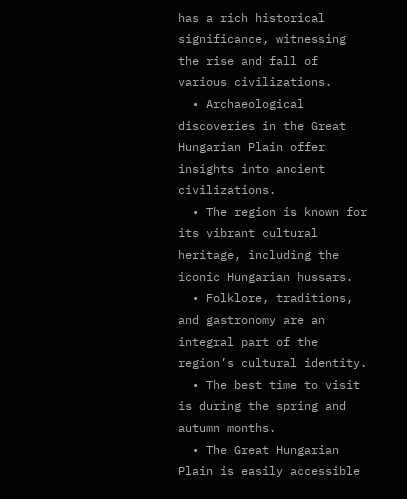has a rich historical significance, witnessing the rise and fall of various civilizations.
  • Archaeological discoveries in the Great Hungarian Plain offer insights into ancient civilizations.
  • The region is known for its vibrant cultural heritage, including the iconic Hungarian hussars.
  • Folklore, traditions, and gastronomy are an integral part of the region’s cultural identity.
  • The best time to visit is during the spring and autumn months.
  • The Great Hungarian Plain is easily accessible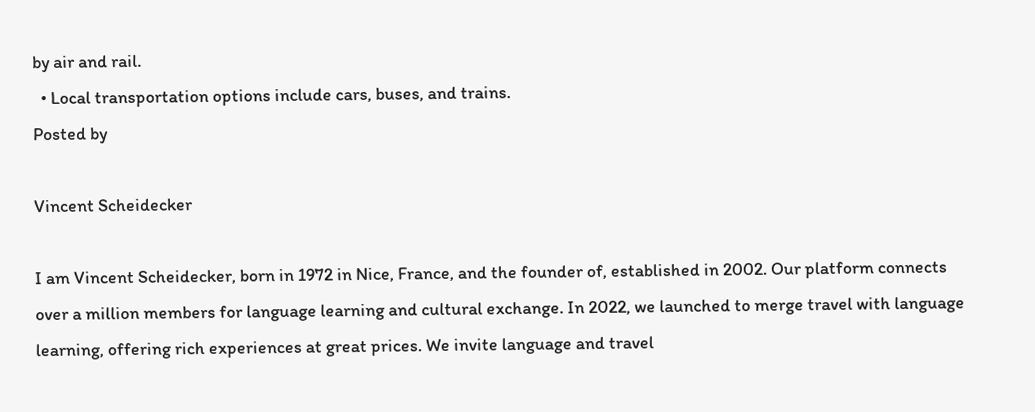by air and rail.
  • Local transportation options include cars, buses, and trains.
Posted by

Vincent Scheidecker

I am Vincent Scheidecker, born in 1972 in Nice, France, and the founder of, established in 2002. Our platform connects over a million members for language learning and cultural exchange. In 2022, we launched to merge travel with language learning, offering rich experiences at great prices. We invite language and travel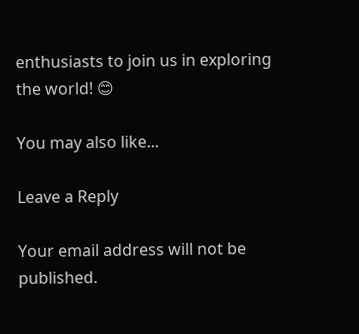enthusiasts to join us in exploring the world! 😊

You may also like...

Leave a Reply

Your email address will not be published.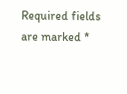Required fields are marked *